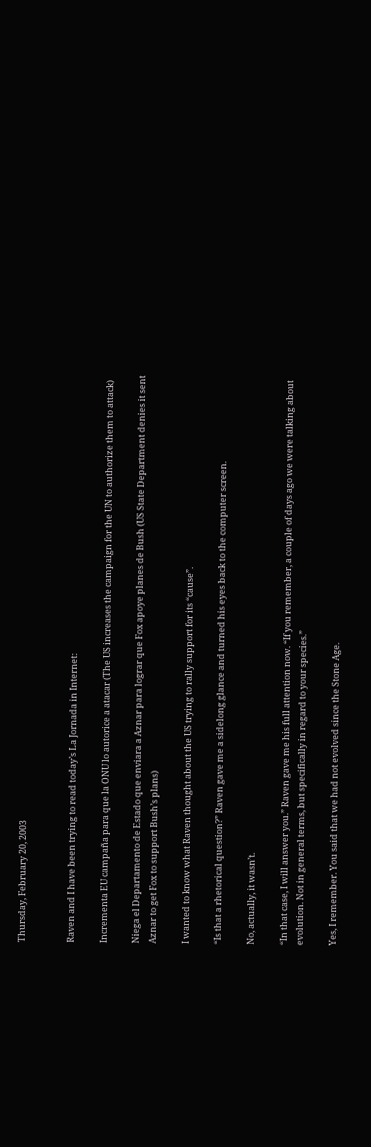Thursday, February 20, 2003


Raven and I have been trying to read today’s La Jornada in Internet:

Incrementa EU campaña para que la ONU lo autorice a atacar (The US increases the campaign for the UN to authorize them to attack)

Niega el Departamento de Estado que enviara a Aznar para lograr que Fox apoye planes de Bush (US State Department denies it sent Aznar to get Fox to support Bush’s plans)

I wanted to know what Raven thought about the US trying to rally support for its “cause”.

“Is that a rhetorical question?” Raven gave me a sidelong glance and turned his eyes back to the computer screen.

No, actually, it wasn’t.

“In that case, I will answer you.” Raven gave me his full attention now. “If you remember, a couple of days ago we were talking about evolution. Not in general terms, but specifically in regard to your species.”

Yes, I remember. You said that we had not evolved since the Stone Age.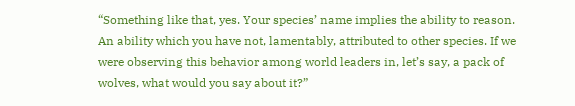“Something like that, yes. Your species’ name implies the ability to reason. An ability which you have not, lamentably, attributed to other species. If we were observing this behavior among world leaders in, let’s say, a pack of wolves, what would you say about it?”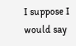I suppose I would say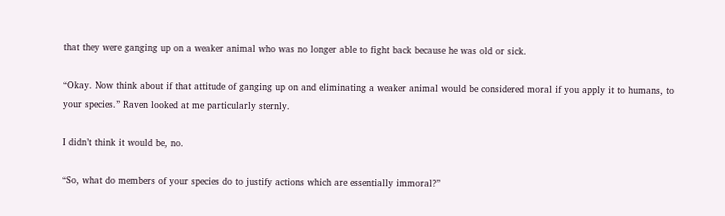that they were ganging up on a weaker animal who was no longer able to fight back because he was old or sick.

“Okay. Now think about if that attitude of ganging up on and eliminating a weaker animal would be considered moral if you apply it to humans, to your species.” Raven looked at me particularly sternly.

I didn’t think it would be, no.

“So, what do members of your species do to justify actions which are essentially immoral?”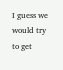I guess we would try to get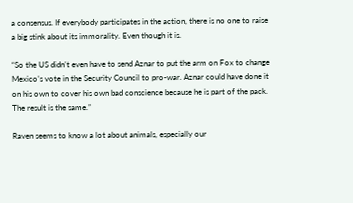a consensus. If everybody participates in the action, there is no one to raise a big stink about its immorality. Even though it is.

“So the US didn’t even have to send Aznar to put the arm on Fox to change Mexico’s vote in the Security Council to pro-war. Aznar could have done it on his own to cover his own bad conscience because he is part of the pack. The result is the same.”

Raven seems to know a lot about animals, especially our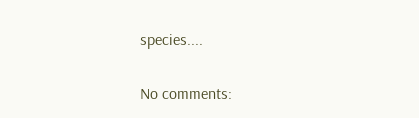species....

No comments: